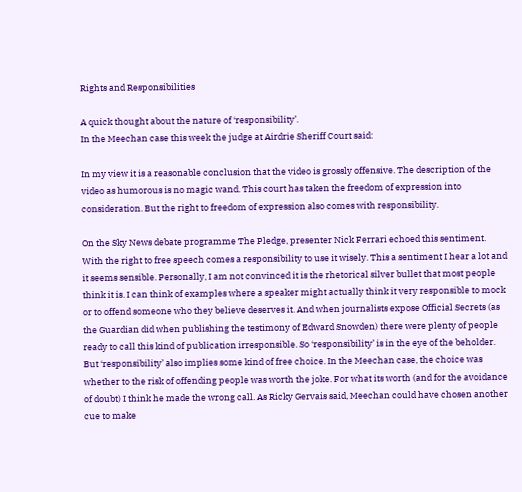Rights and Responsibilities

A quick thought about the nature of ‘responsibility’.
In the Meechan case this week the judge at Airdrie Sheriff Court said:

In my view it is a reasonable conclusion that the video is grossly offensive. The description of the video as humorous is no magic wand. This court has taken the freedom of expression into consideration. But the right to freedom of expression also comes with responsibility.

On the Sky News debate programme The Pledge, presenter Nick Ferrari echoed this sentiment.
With the right to free speech comes a responsibility to use it wisely. This a sentiment I hear a lot and it seems sensible. Personally, I am not convinced it is the rhetorical silver bullet that most people think it is. I can think of examples where a speaker might actually think it very responsible to mock or to offend someone who they believe deserves it. And when journalists expose Official Secrets (as the Guardian did when publishing the testimony of Edward Snowden) there were plenty of people ready to call this kind of publication irresponsible. So ‘responsibility’ is in the eye of the beholder.
But ‘responsibility’ also implies some kind of free choice. In the Meechan case, the choice was whether to the risk of offending people was worth the joke. For what its worth (and for the avoidance of doubt) I think he made the wrong call. As Ricky Gervais said, Meechan could have chosen another cue to make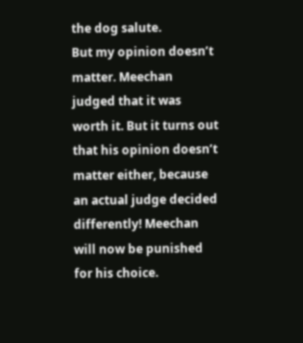the dog salute.
But my opinion doesn’t matter. Meechan judged that it was worth it. But it turns out that his opinion doesn’t matter either, because an actual judge decided differently! Meechan will now be punished for his choice.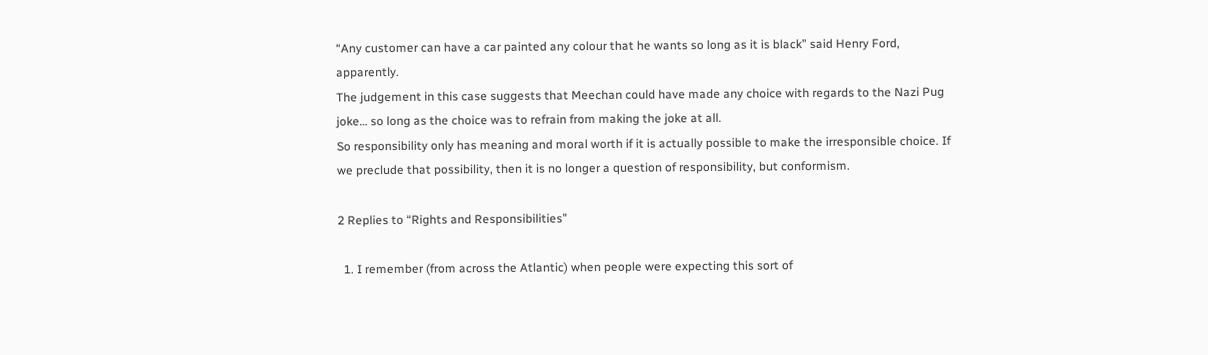“Any customer can have a car painted any colour that he wants so long as it is black” said Henry Ford, apparently.
The judgement in this case suggests that Meechan could have made any choice with regards to the Nazi Pug joke… so long as the choice was to refrain from making the joke at all.
So responsibility only has meaning and moral worth if it is actually possible to make the irresponsible choice. If we preclude that possibility, then it is no longer a question of responsibility, but conformism.

2 Replies to “Rights and Responsibilities”

  1. I remember (from across the Atlantic) when people were expecting this sort of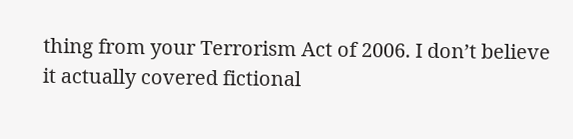thing from your Terrorism Act of 2006. I don’t believe it actually covered fictional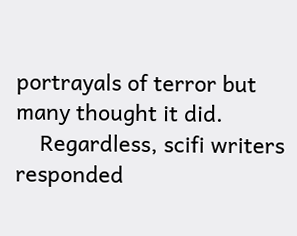portrayals of terror but many thought it did.
    Regardless, scifi writers responded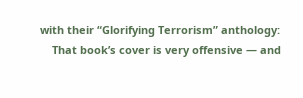with their “Glorifying Terrorism” anthology:
    That book’s cover is very offensive — and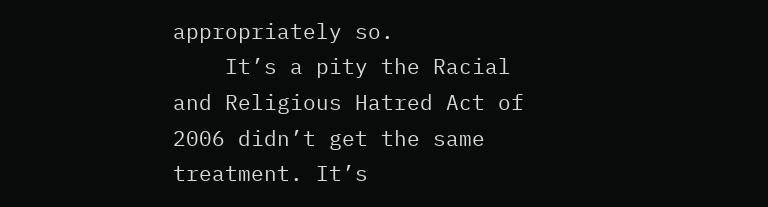appropriately so.
    It’s a pity the Racial and Religious Hatred Act of 2006 didn’t get the same treatment. It’s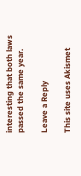interesting that both laws passed the same year.

Leave a Reply

This site uses Akismet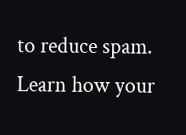to reduce spam. Learn how your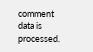comment data is processed.